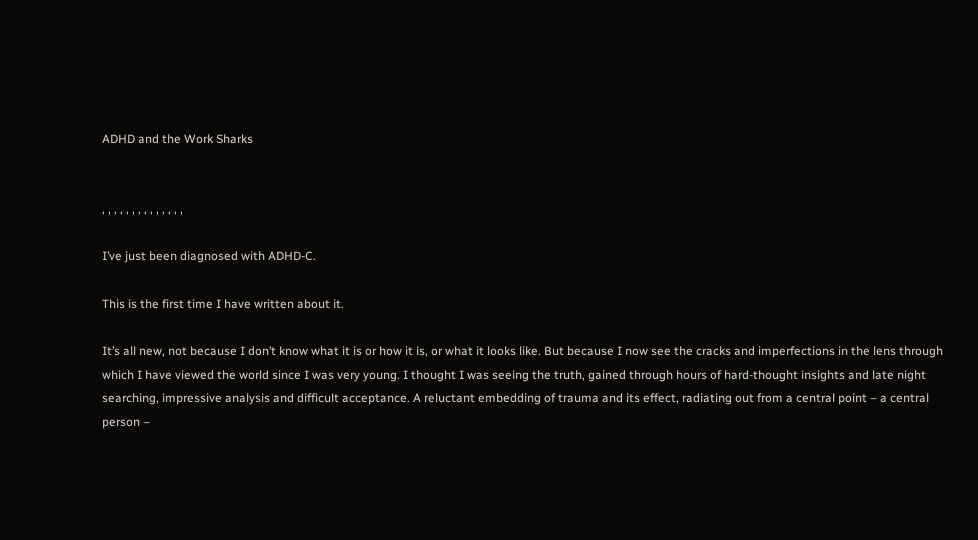ADHD and the Work Sharks


, , , , , , , , , , , , , ,

I’ve just been diagnosed with ADHD-C.

This is the first time I have written about it.

It’s all new, not because I don’t know what it is or how it is, or what it looks like. But because I now see the cracks and imperfections in the lens through which I have viewed the world since I was very young. I thought I was seeing the truth, gained through hours of hard-thought insights and late night searching, impressive analysis and difficult acceptance. A reluctant embedding of trauma and its effect, radiating out from a central point – a central person –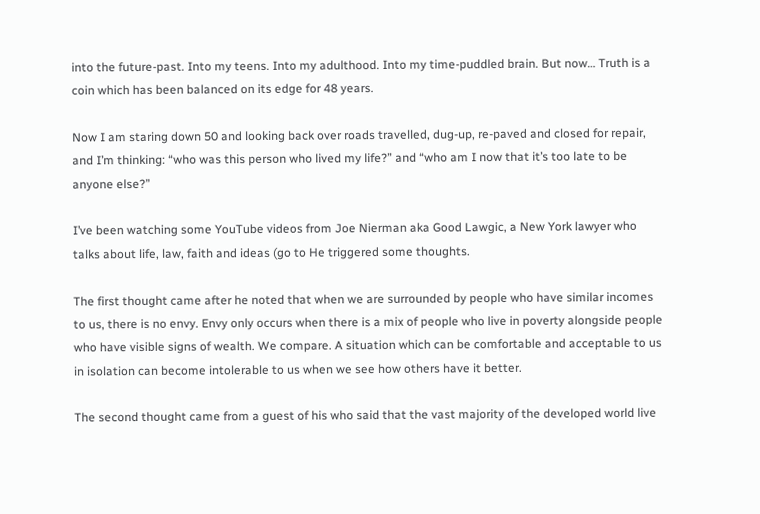into the future-past. Into my teens. Into my adulthood. Into my time-puddled brain. But now… Truth is a coin which has been balanced on its edge for 48 years.

Now I am staring down 50 and looking back over roads travelled, dug-up, re-paved and closed for repair, and I’m thinking: “who was this person who lived my life?” and “who am I now that it’s too late to be anyone else?”

I’ve been watching some YouTube videos from Joe Nierman aka Good Lawgic, a New York lawyer who talks about life, law, faith and ideas (go to He triggered some thoughts.

The first thought came after he noted that when we are surrounded by people who have similar incomes to us, there is no envy. Envy only occurs when there is a mix of people who live in poverty alongside people who have visible signs of wealth. We compare. A situation which can be comfortable and acceptable to us in isolation can become intolerable to us when we see how others have it better.

The second thought came from a guest of his who said that the vast majority of the developed world live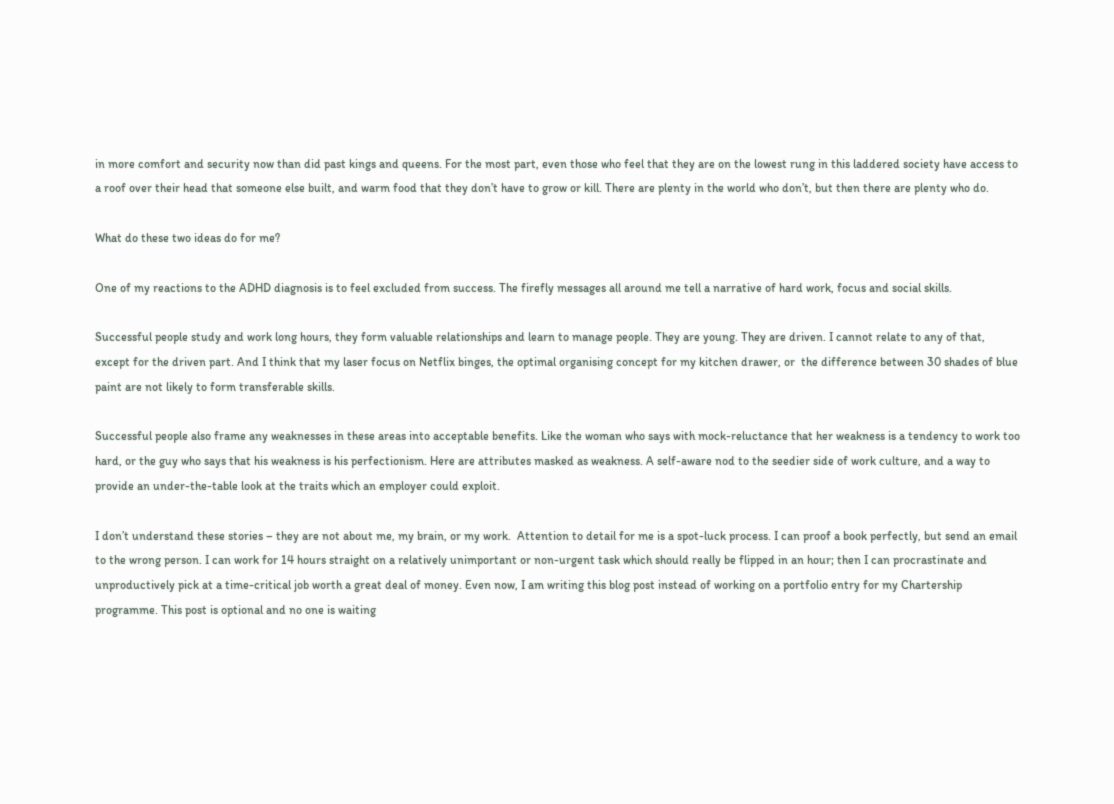in more comfort and security now than did past kings and queens. For the most part, even those who feel that they are on the lowest rung in this laddered society have access to a roof over their head that someone else built, and warm food that they don’t have to grow or kill. There are plenty in the world who don’t, but then there are plenty who do.

What do these two ideas do for me?

One of my reactions to the ADHD diagnosis is to feel excluded from success. The firefly messages all around me tell a narrative of hard work, focus and social skills.

Successful people study and work long hours, they form valuable relationships and learn to manage people. They are young. They are driven. I cannot relate to any of that, except for the driven part. And I think that my laser focus on Netflix binges, the optimal organising concept for my kitchen drawer, or  the difference between 30 shades of blue paint are not likely to form transferable skills.

Successful people also frame any weaknesses in these areas into acceptable benefits. Like the woman who says with mock-reluctance that her weakness is a tendency to work too hard, or the guy who says that his weakness is his perfectionism. Here are attributes masked as weakness. A self-aware nod to the seedier side of work culture, and a way to provide an under-the-table look at the traits which an employer could exploit.

I don’t understand these stories – they are not about me, my brain, or my work.  Attention to detail for me is a spot-luck process. I can proof a book perfectly, but send an email to the wrong person. I can work for 14 hours straight on a relatively unimportant or non-urgent task which should really be flipped in an hour; then I can procrastinate and unproductively pick at a time-critical job worth a great deal of money. Even now, I am writing this blog post instead of working on a portfolio entry for my Chartership programme. This post is optional and no one is waiting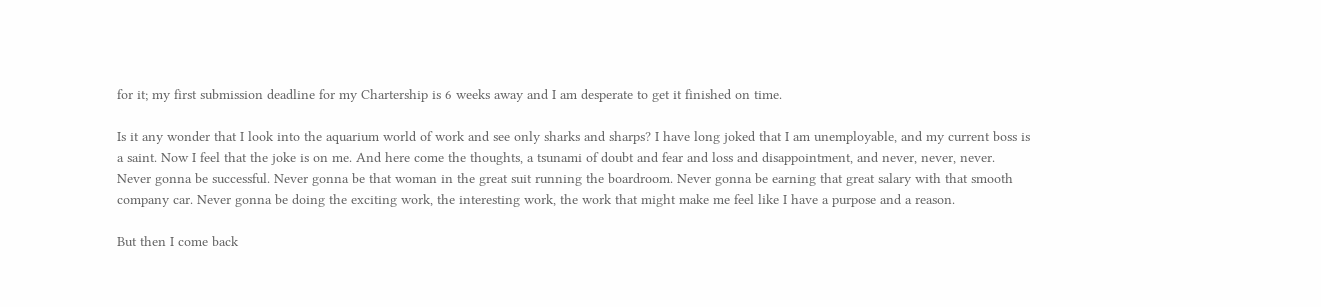for it; my first submission deadline for my Chartership is 6 weeks away and I am desperate to get it finished on time.

Is it any wonder that I look into the aquarium world of work and see only sharks and sharps? I have long joked that I am unemployable, and my current boss is a saint. Now I feel that the joke is on me. And here come the thoughts, a tsunami of doubt and fear and loss and disappointment, and never, never, never. Never gonna be successful. Never gonna be that woman in the great suit running the boardroom. Never gonna be earning that great salary with that smooth company car. Never gonna be doing the exciting work, the interesting work, the work that might make me feel like I have a purpose and a reason.

But then I come back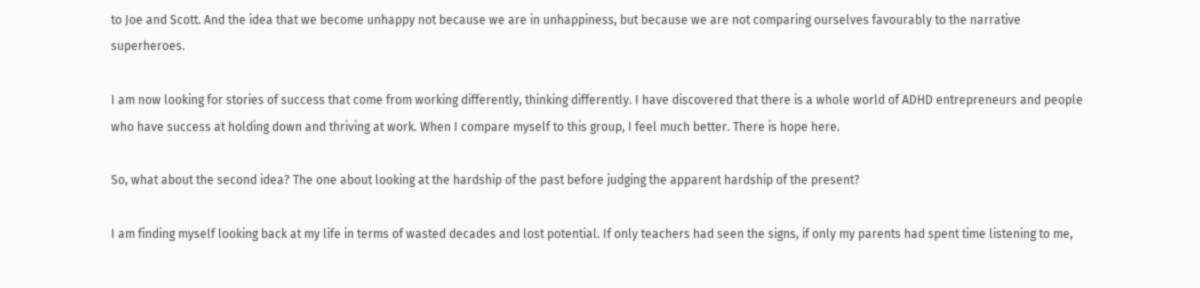to Joe and Scott. And the idea that we become unhappy not because we are in unhappiness, but because we are not comparing ourselves favourably to the narrative superheroes.

I am now looking for stories of success that come from working differently, thinking differently. I have discovered that there is a whole world of ADHD entrepreneurs and people who have success at holding down and thriving at work. When I compare myself to this group, I feel much better. There is hope here.

So, what about the second idea? The one about looking at the hardship of the past before judging the apparent hardship of the present?

I am finding myself looking back at my life in terms of wasted decades and lost potential. If only teachers had seen the signs, if only my parents had spent time listening to me,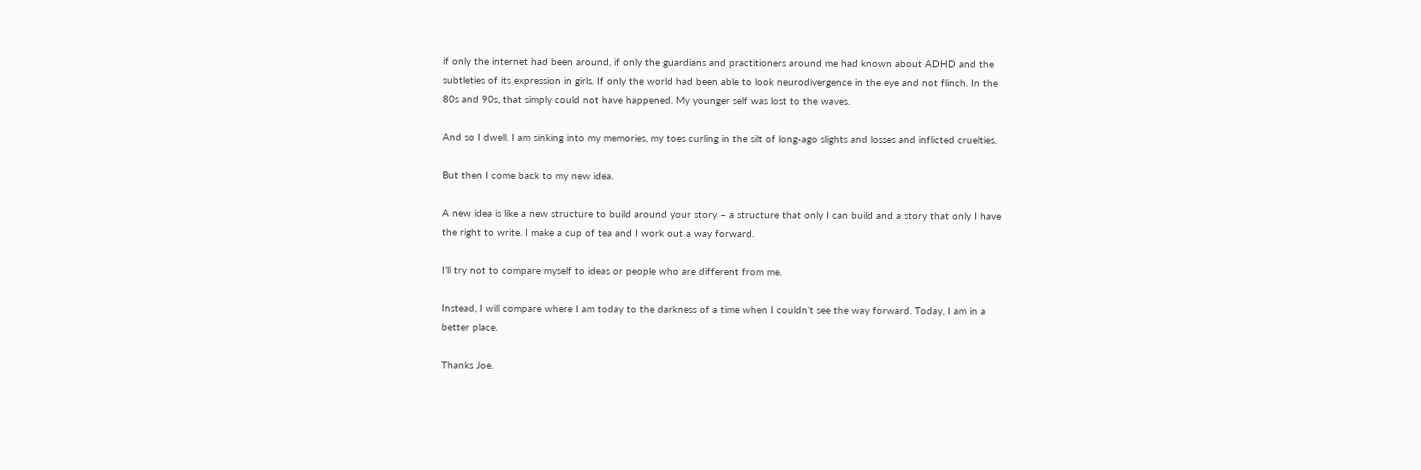if only the internet had been around, if only the guardians and practitioners around me had known about ADHD and the subtleties of its expression in girls. If only the world had been able to look neurodivergence in the eye and not flinch. In the 80s and 90s, that simply could not have happened. My younger self was lost to the waves.

And so I dwell. I am sinking into my memories, my toes curling in the silt of long-ago slights and losses and inflicted cruelties.

But then I come back to my new idea.

A new idea is like a new structure to build around your story – a structure that only I can build and a story that only I have the right to write. I make a cup of tea and I work out a way forward.

I’ll try not to compare myself to ideas or people who are different from me.

Instead, I will compare where I am today to the darkness of a time when I couldn’t see the way forward. Today, I am in a better place.

Thanks Joe.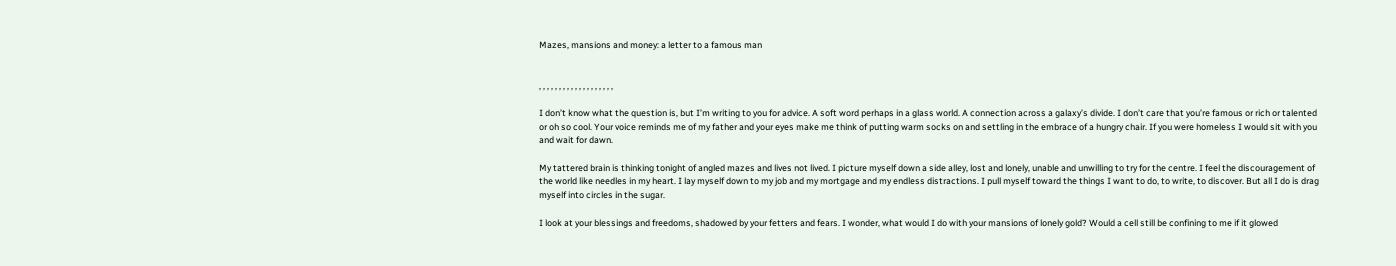Mazes, mansions and money: a letter to a famous man


, , , , , , , , , , , , , , , , , , ,

I don’t know what the question is, but I’m writing to you for advice. A soft word perhaps in a glass world. A connection across a galaxy’s divide. I don’t care that you’re famous or rich or talented or oh so cool. Your voice reminds me of my father and your eyes make me think of putting warm socks on and settling in the embrace of a hungry chair. If you were homeless I would sit with you and wait for dawn.

My tattered brain is thinking tonight of angled mazes and lives not lived. I picture myself down a side alley, lost and lonely, unable and unwilling to try for the centre. I feel the discouragement of the world like needles in my heart. I lay myself down to my job and my mortgage and my endless distractions. I pull myself toward the things I want to do, to write, to discover. But all I do is drag myself into circles in the sugar.

I look at your blessings and freedoms, shadowed by your fetters and fears. I wonder, what would I do with your mansions of lonely gold? Would a cell still be confining to me if it glowed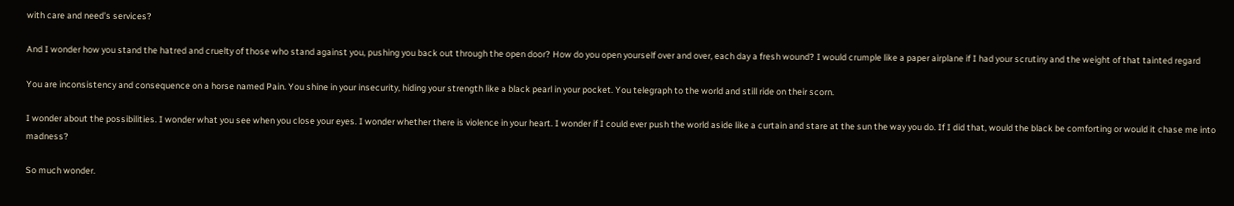with care and need’s services?

And I wonder how you stand the hatred and cruelty of those who stand against you, pushing you back out through the open door? How do you open yourself over and over, each day a fresh wound? I would crumple like a paper airplane if I had your scrutiny and the weight of that tainted regard

You are inconsistency and consequence on a horse named Pain. You shine in your insecurity, hiding your strength like a black pearl in your pocket. You telegraph to the world and still ride on their scorn.

I wonder about the possibilities. I wonder what you see when you close your eyes. I wonder whether there is violence in your heart. I wonder if I could ever push the world aside like a curtain and stare at the sun the way you do. If I did that, would the black be comforting or would it chase me into madness?

So much wonder.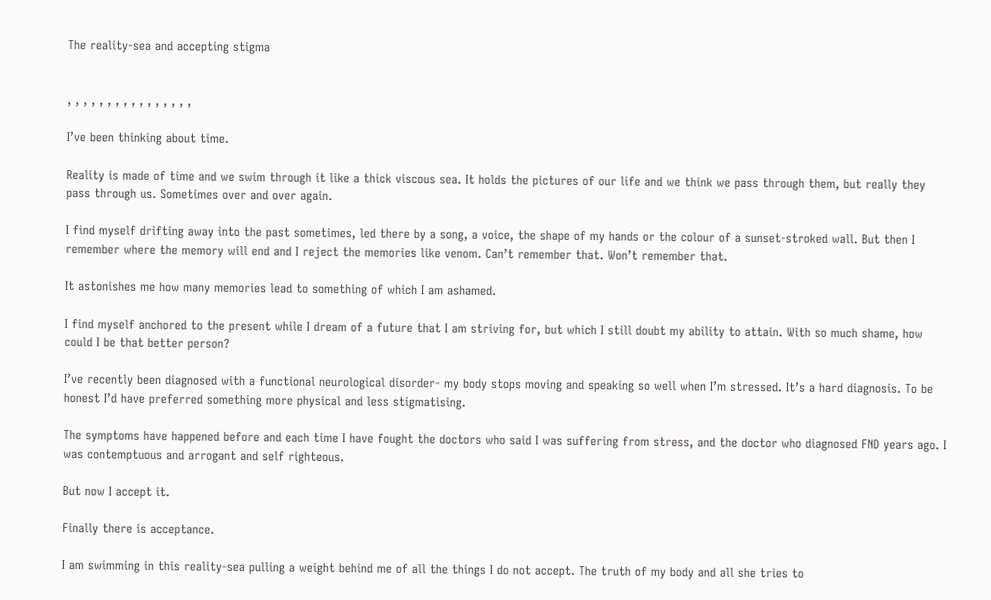The reality-sea and accepting stigma


, , , , , , , , , , , , , , , ,

I’ve been thinking about time.

Reality is made of time and we swim through it like a thick viscous sea. It holds the pictures of our life and we think we pass through them, but really they pass through us. Sometimes over and over again.

I find myself drifting away into the past sometimes, led there by a song, a voice, the shape of my hands or the colour of a sunset-stroked wall. But then I remember where the memory will end and I reject the memories like venom. Can’t remember that. Won’t remember that.

It astonishes me how many memories lead to something of which I am ashamed.

I find myself anchored to the present while I dream of a future that I am striving for, but which I still doubt my ability to attain. With so much shame, how could I be that better person?

I’ve recently been diagnosed with a functional neurological disorder- my body stops moving and speaking so well when I’m stressed. It’s a hard diagnosis. To be honest I’d have preferred something more physical and less stigmatising.

The symptoms have happened before and each time I have fought the doctors who said I was suffering from stress, and the doctor who diagnosed FND years ago. I was contemptuous and arrogant and self righteous.

But now I accept it.

Finally there is acceptance.

I am swimming in this reality-sea pulling a weight behind me of all the things I do not accept. The truth of my body and all she tries to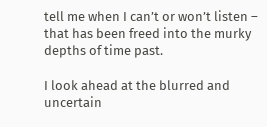tell me when I can’t or won’t listen – that has been freed into the murky depths of time past.

I look ahead at the blurred and uncertain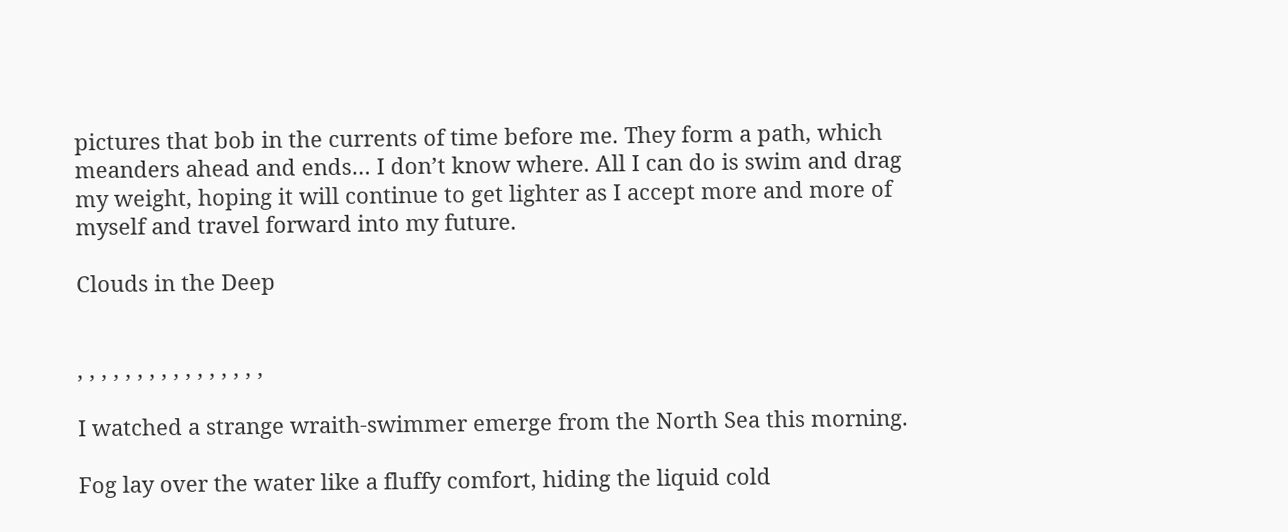pictures that bob in the currents of time before me. They form a path, which meanders ahead and ends… I don’t know where. All I can do is swim and drag my weight, hoping it will continue to get lighter as I accept more and more of myself and travel forward into my future.

Clouds in the Deep


, , , , , , , , , , , , , , , ,

I watched a strange wraith-swimmer emerge from the North Sea this morning.

Fog lay over the water like a fluffy comfort, hiding the liquid cold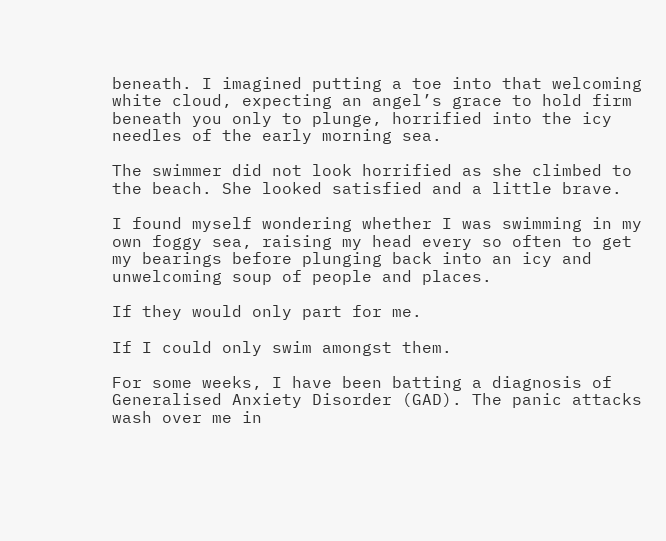beneath. I imagined putting a toe into that welcoming white cloud, expecting an angel’s grace to hold firm beneath you only to plunge, horrified into the icy needles of the early morning sea.

The swimmer did not look horrified as she climbed to the beach. She looked satisfied and a little brave.

I found myself wondering whether I was swimming in my own foggy sea, raising my head every so often to get my bearings before plunging back into an icy and unwelcoming soup of people and places.

If they would only part for me.

If I could only swim amongst them.

For some weeks, I have been batting a diagnosis of Generalised Anxiety Disorder (GAD). The panic attacks wash over me in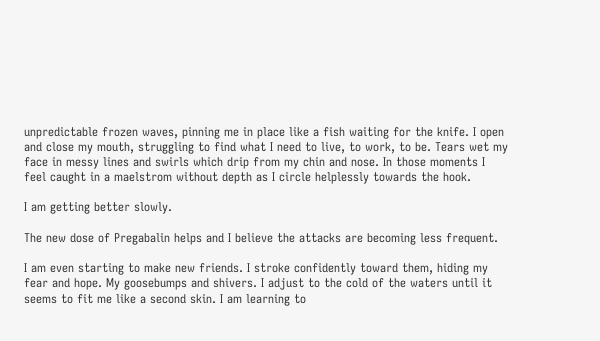unpredictable frozen waves, pinning me in place like a fish waiting for the knife. I open and close my mouth, struggling to find what I need to live, to work, to be. Tears wet my face in messy lines and swirls which drip from my chin and nose. In those moments I feel caught in a maelstrom without depth as I circle helplessly towards the hook.

I am getting better slowly.

The new dose of Pregabalin helps and I believe the attacks are becoming less frequent.

I am even starting to make new friends. I stroke confidently toward them, hiding my fear and hope. My goosebumps and shivers. I adjust to the cold of the waters until it seems to fit me like a second skin. I am learning to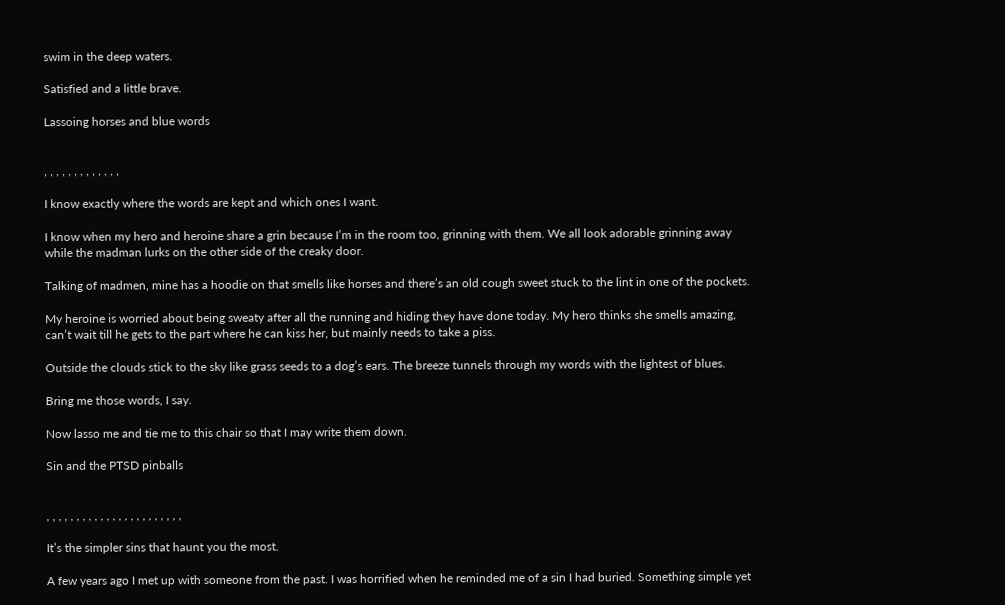swim in the deep waters.

Satisfied and a little brave.

Lassoing horses and blue words


, , , , , , , , , , , , ,

I know exactly where the words are kept and which ones I want.

I know when my hero and heroine share a grin because I’m in the room too, grinning with them. We all look adorable grinning away while the madman lurks on the other side of the creaky door.

Talking of madmen, mine has a hoodie on that smells like horses and there’s an old cough sweet stuck to the lint in one of the pockets.

My heroine is worried about being sweaty after all the running and hiding they have done today. My hero thinks she smells amazing, can’t wait till he gets to the part where he can kiss her, but mainly needs to take a piss.

Outside the clouds stick to the sky like grass seeds to a dog’s ears. The breeze tunnels through my words with the lightest of blues.

Bring me those words, I say.

Now lasso me and tie me to this chair so that I may write them down.

Sin and the PTSD pinballs


, , , , , , , , , , , , , , , , , , , , , , ,

It’s the simpler sins that haunt you the most.

A few years ago I met up with someone from the past. I was horrified when he reminded me of a sin I had buried. Something simple yet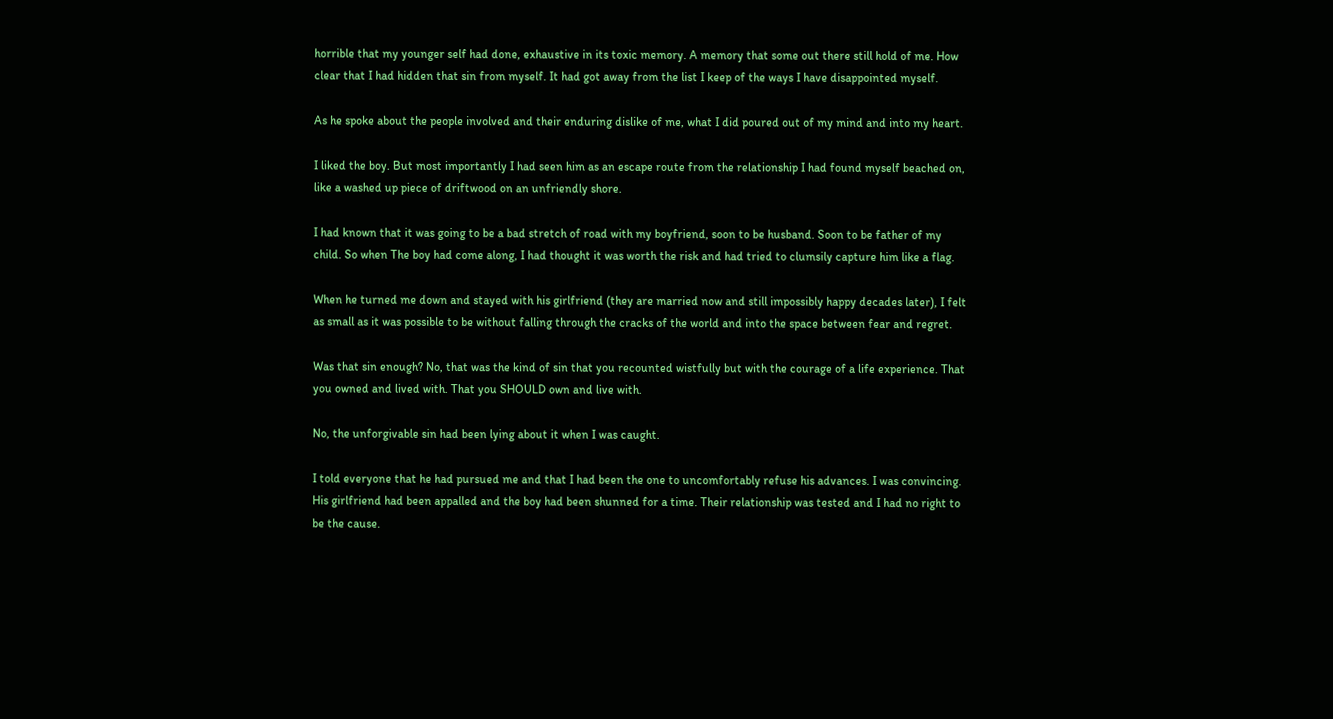horrible that my younger self had done, exhaustive in its toxic memory. A memory that some out there still hold of me. How clear that I had hidden that sin from myself. It had got away from the list I keep of the ways I have disappointed myself.

As he spoke about the people involved and their enduring dislike of me, what I did poured out of my mind and into my heart.

I liked the boy. But most importantly I had seen him as an escape route from the relationship I had found myself beached on, like a washed up piece of driftwood on an unfriendly shore.

I had known that it was going to be a bad stretch of road with my boyfriend, soon to be husband. Soon to be father of my child. So when The boy had come along, I had thought it was worth the risk and had tried to clumsily capture him like a flag.

When he turned me down and stayed with his girlfriend (they are married now and still impossibly happy decades later), I felt as small as it was possible to be without falling through the cracks of the world and into the space between fear and regret.

Was that sin enough? No, that was the kind of sin that you recounted wistfully but with the courage of a life experience. That you owned and lived with. That you SHOULD own and live with.

No, the unforgivable sin had been lying about it when I was caught.

I told everyone that he had pursued me and that I had been the one to uncomfortably refuse his advances. I was convincing. His girlfriend had been appalled and the boy had been shunned for a time. Their relationship was tested and I had no right to be the cause.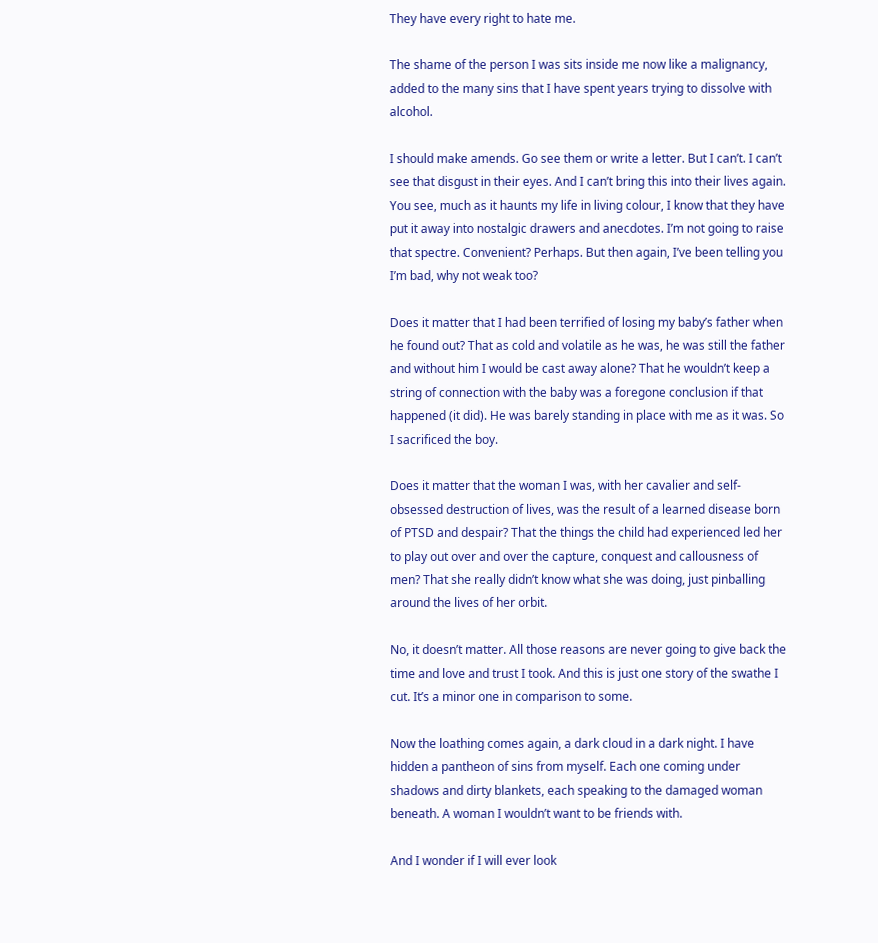They have every right to hate me.

The shame of the person I was sits inside me now like a malignancy, added to the many sins that I have spent years trying to dissolve with alcohol.

I should make amends. Go see them or write a letter. But I can’t. I can’t see that disgust in their eyes. And I can’t bring this into their lives again. You see, much as it haunts my life in living colour, I know that they have put it away into nostalgic drawers and anecdotes. I’m not going to raise that spectre. Convenient? Perhaps. But then again, I’ve been telling you I’m bad, why not weak too?

Does it matter that I had been terrified of losing my baby’s father when he found out? That as cold and volatile as he was, he was still the father and without him I would be cast away alone? That he wouldn’t keep a string of connection with the baby was a foregone conclusion if that happened (it did). He was barely standing in place with me as it was. So I sacrificed the boy.

Does it matter that the woman I was, with her cavalier and self-obsessed destruction of lives, was the result of a learned disease born of PTSD and despair? That the things the child had experienced led her to play out over and over the capture, conquest and callousness of men? That she really didn’t know what she was doing, just pinballing around the lives of her orbit.

No, it doesn’t matter. All those reasons are never going to give back the time and love and trust I took. And this is just one story of the swathe I cut. It’s a minor one in comparison to some.

Now the loathing comes again, a dark cloud in a dark night. I have hidden a pantheon of sins from myself. Each one coming under shadows and dirty blankets, each speaking to the damaged woman beneath. A woman I wouldn’t want to be friends with.

And I wonder if I will ever look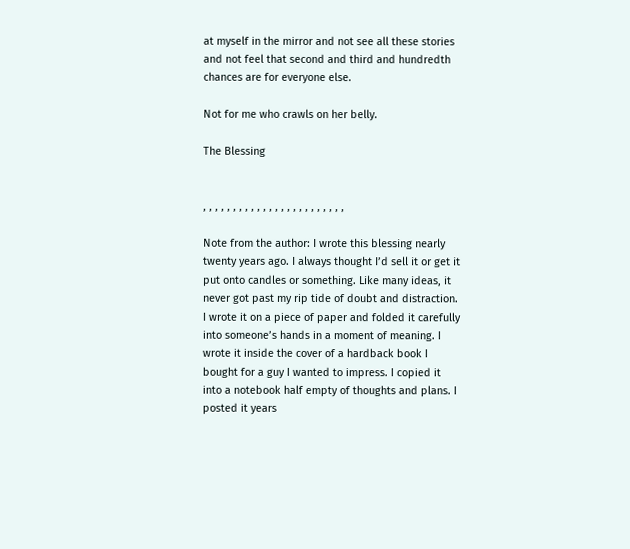at myself in the mirror and not see all these stories and not feel that second and third and hundredth chances are for everyone else.

Not for me who crawls on her belly.

The Blessing


, , , , , , , , , , , , , , , , , , , , , , , ,

Note from the author: I wrote this blessing nearly twenty years ago. I always thought I’d sell it or get it put onto candles or something. Like many ideas, it never got past my rip tide of doubt and distraction. I wrote it on a piece of paper and folded it carefully into someone’s hands in a moment of meaning. I wrote it inside the cover of a hardback book I bought for a guy I wanted to impress. I copied it into a notebook half empty of thoughts and plans. I posted it years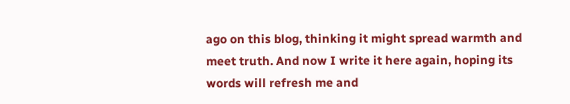ago on this blog, thinking it might spread warmth and meet truth. And now I write it here again, hoping its words will refresh me and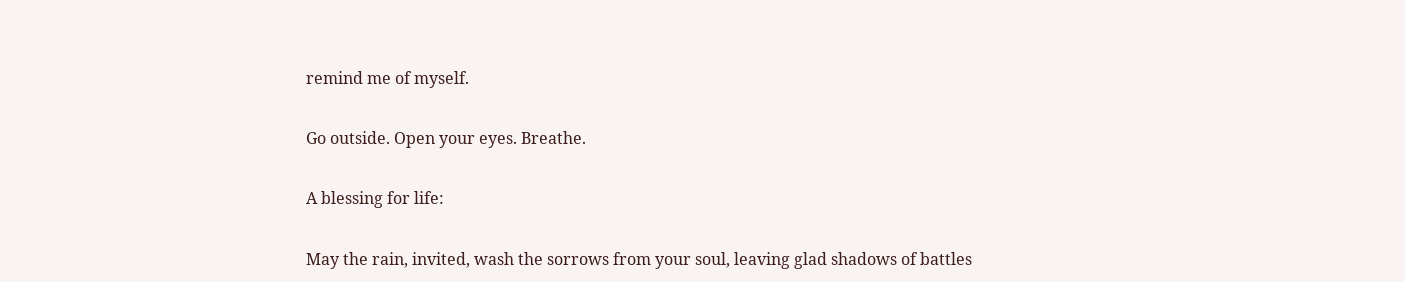remind me of myself.

Go outside. Open your eyes. Breathe.

A blessing for life:

May the rain, invited, wash the sorrows from your soul, leaving glad shadows of battles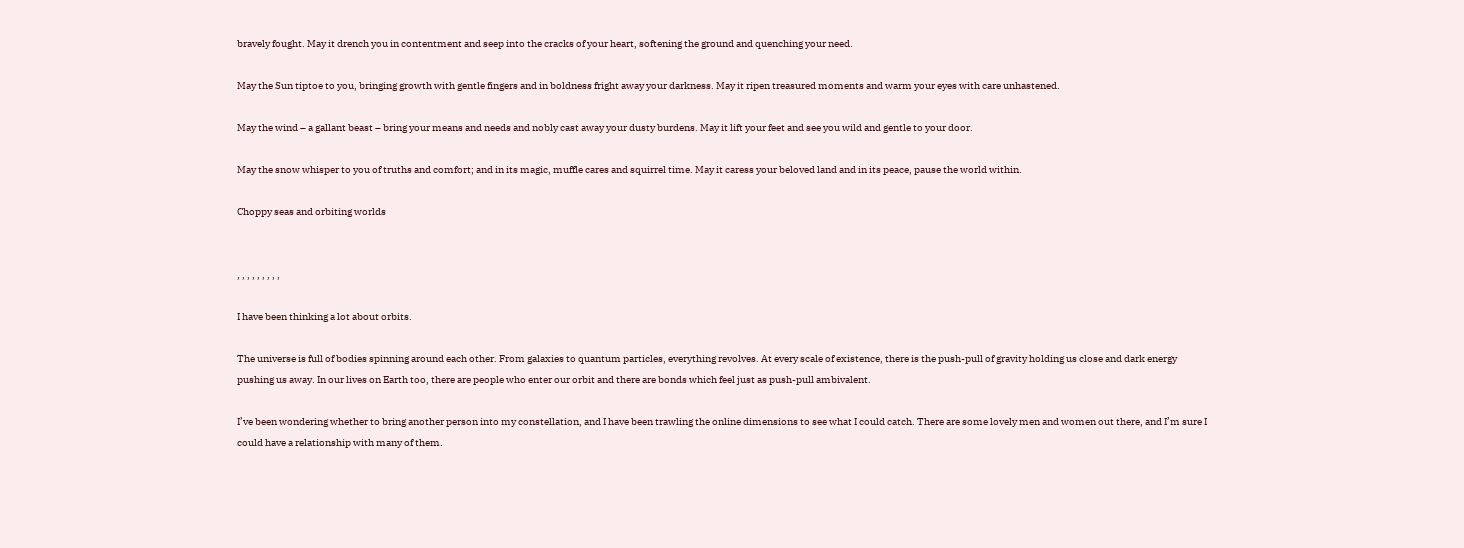bravely fought. May it drench you in contentment and seep into the cracks of your heart, softening the ground and quenching your need.

May the Sun tiptoe to you, bringing growth with gentle fingers and in boldness fright away your darkness. May it ripen treasured moments and warm your eyes with care unhastened.

May the wind – a gallant beast – bring your means and needs and nobly cast away your dusty burdens. May it lift your feet and see you wild and gentle to your door.

May the snow whisper to you of truths and comfort; and in its magic, muffle cares and squirrel time. May it caress your beloved land and in its peace, pause the world within.

Choppy seas and orbiting worlds


, , , , , , , , ,

I have been thinking a lot about orbits.

The universe is full of bodies spinning around each other. From galaxies to quantum particles, everything revolves. At every scale of existence, there is the push-pull of gravity holding us close and dark energy pushing us away. In our lives on Earth too, there are people who enter our orbit and there are bonds which feel just as push-pull ambivalent.

I’ve been wondering whether to bring another person into my constellation, and I have been trawling the online dimensions to see what I could catch. There are some lovely men and women out there, and I’m sure I could have a relationship with many of them.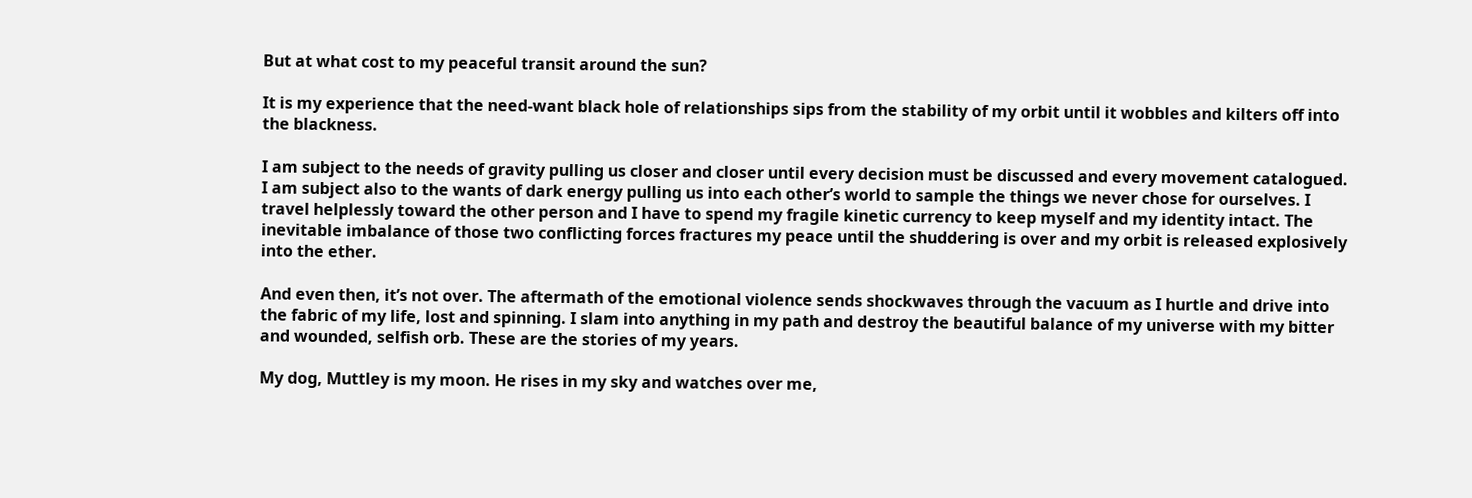But at what cost to my peaceful transit around the sun?

It is my experience that the need-want black hole of relationships sips from the stability of my orbit until it wobbles and kilters off into the blackness.

I am subject to the needs of gravity pulling us closer and closer until every decision must be discussed and every movement catalogued. I am subject also to the wants of dark energy pulling us into each other’s world to sample the things we never chose for ourselves. I travel helplessly toward the other person and I have to spend my fragile kinetic currency to keep myself and my identity intact. The inevitable imbalance of those two conflicting forces fractures my peace until the shuddering is over and my orbit is released explosively into the ether.

And even then, it’s not over. The aftermath of the emotional violence sends shockwaves through the vacuum as I hurtle and drive into the fabric of my life, lost and spinning. I slam into anything in my path and destroy the beautiful balance of my universe with my bitter and wounded, selfish orb. These are the stories of my years.

My dog, Muttley is my moon. He rises in my sky and watches over me,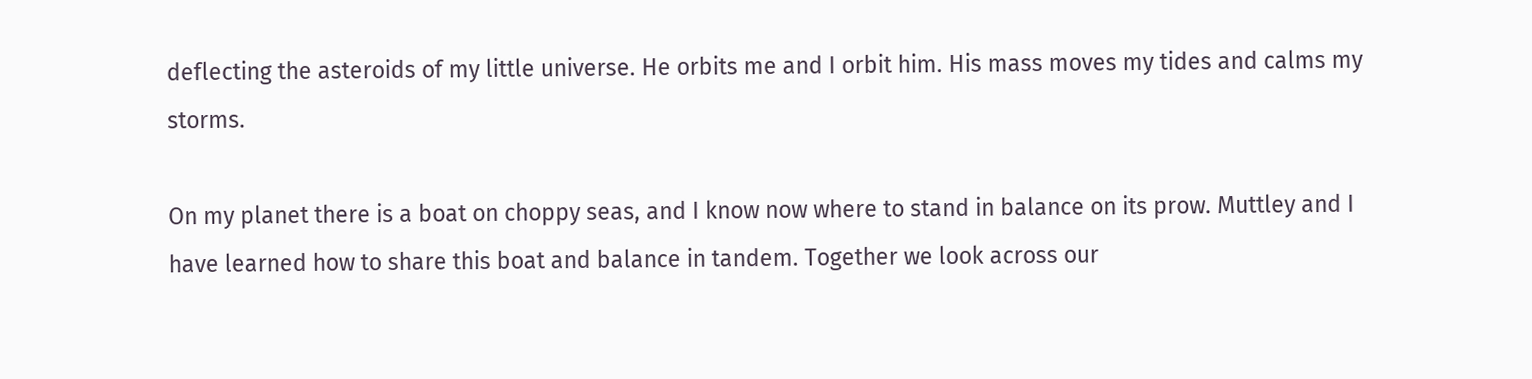deflecting the asteroids of my little universe. He orbits me and I orbit him. His mass moves my tides and calms my storms.

On my planet there is a boat on choppy seas, and I know now where to stand in balance on its prow. Muttley and I have learned how to share this boat and balance in tandem. Together we look across our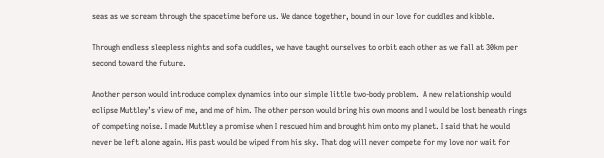seas as we scream through the spacetime before us. We dance together, bound in our love for cuddles and kibble.

Through endless sleepless nights and sofa cuddles, we have taught ourselves to orbit each other as we fall at 30km per second toward the future.

Another person would introduce complex dynamics into our simple little two-body problem.  A new relationship would eclipse Muttley’s view of me, and me of him. The other person would bring his own moons and I would be lost beneath rings of competing noise. I made Muttley a promise when I rescued him and brought him onto my planet. I said that he would never be left alone again. His past would be wiped from his sky. That dog will never compete for my love nor wait for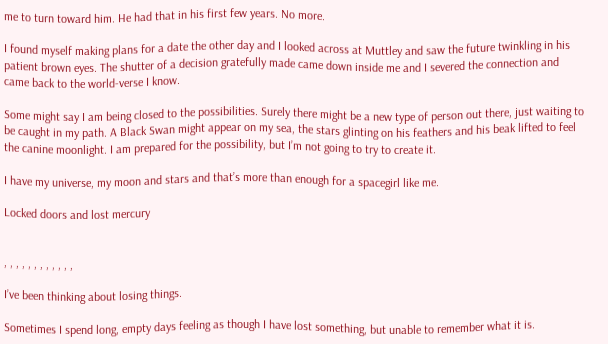me to turn toward him. He had that in his first few years. No more.

I found myself making plans for a date the other day and I looked across at Muttley and saw the future twinkling in his patient brown eyes. The shutter of a decision gratefully made came down inside me and I severed the connection and came back to the world-verse I know.

Some might say I am being closed to the possibilities. Surely there might be a new type of person out there, just waiting to be caught in my path. A Black Swan might appear on my sea, the stars glinting on his feathers and his beak lifted to feel the canine moonlight. I am prepared for the possibility, but I’m not going to try to create it.

I have my universe, my moon and stars and that’s more than enough for a spacegirl like me.

Locked doors and lost mercury


, , , , , , , , , , , ,

I’ve been thinking about losing things.

Sometimes I spend long, empty days feeling as though I have lost something, but unable to remember what it is.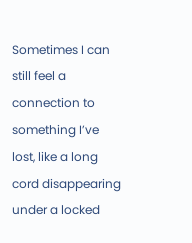Sometimes I can still feel a connection to something I’ve lost, like a long cord disappearing under a locked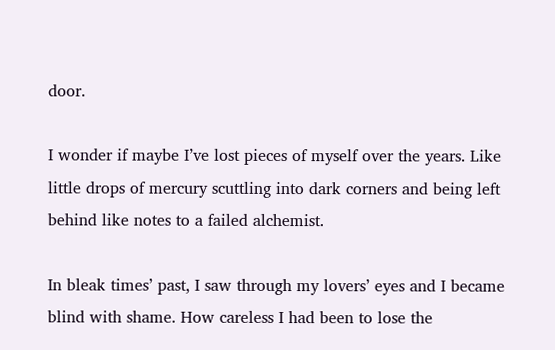door.

I wonder if maybe I’ve lost pieces of myself over the years. Like little drops of mercury scuttling into dark corners and being left behind like notes to a failed alchemist.

In bleak times’ past, I saw through my lovers’ eyes and I became blind with shame. How careless I had been to lose the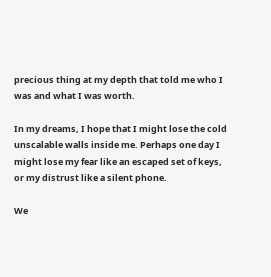precious thing at my depth that told me who I was and what I was worth.

In my dreams, I hope that I might lose the cold unscalable walls inside me. Perhaps one day I might lose my fear like an escaped set of keys, or my distrust like a silent phone.

We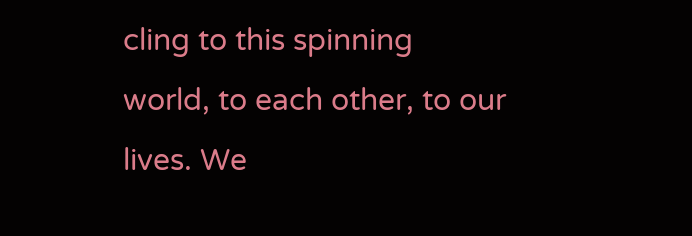cling to this spinning world, to each other, to our lives. We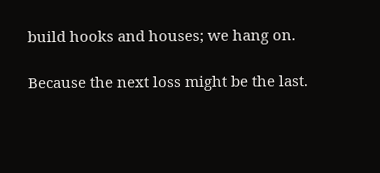build hooks and houses; we hang on.

Because the next loss might be the last.